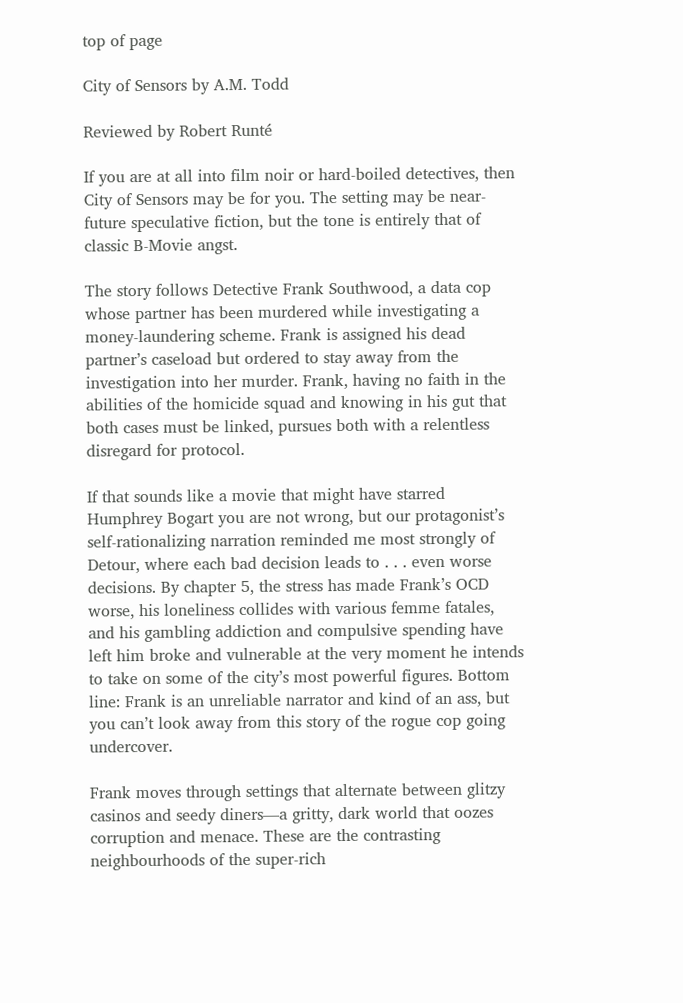top of page

City of Sensors by A.M. Todd

Reviewed by Robert Runté

If you are at all into film noir or hard-boiled detectives, then City of Sensors may be for you. The setting may be near-future speculative fiction, but the tone is entirely that of classic B-Movie angst.

The story follows Detective Frank Southwood, a data cop whose partner has been murdered while investigating a money-laundering scheme. Frank is assigned his dead partner’s caseload but ordered to stay away from the investigation into her murder. Frank, having no faith in the abilities of the homicide squad and knowing in his gut that both cases must be linked, pursues both with a relentless disregard for protocol.

If that sounds like a movie that might have starred Humphrey Bogart you are not wrong, but our protagonist’s self-rationalizing narration reminded me most strongly of Detour, where each bad decision leads to . . . even worse decisions. By chapter 5, the stress has made Frank’s OCD worse, his loneliness collides with various femme fatales, and his gambling addiction and compulsive spending have left him broke and vulnerable at the very moment he intends to take on some of the city’s most powerful figures. Bottom line: Frank is an unreliable narrator and kind of an ass, but you can’t look away from this story of the rogue cop going undercover.

Frank moves through settings that alternate between glitzy casinos and seedy diners—a gritty, dark world that oozes corruption and menace. These are the contrasting neighbourhoods of the super-rich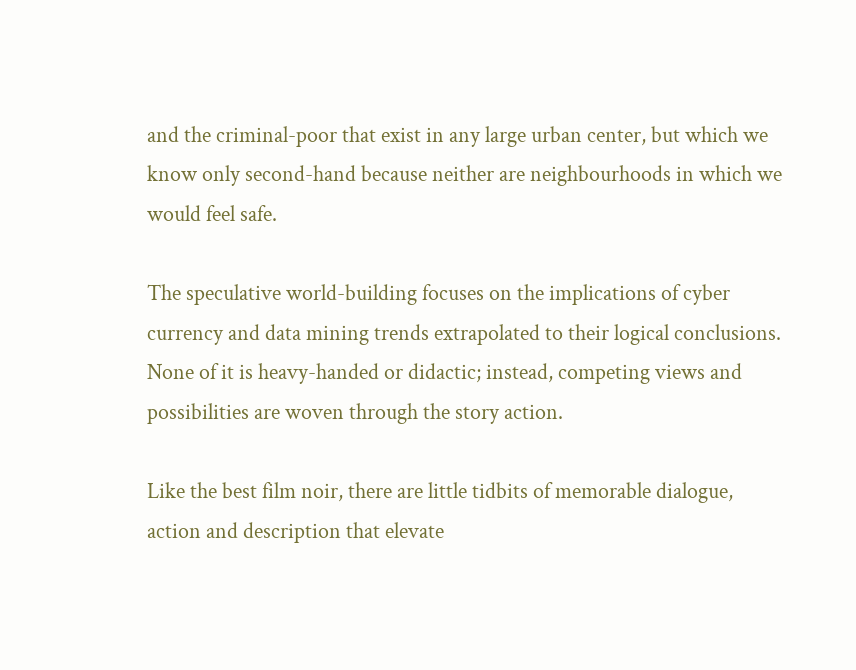and the criminal-poor that exist in any large urban center, but which we know only second-hand because neither are neighbourhoods in which we would feel safe.

The speculative world-building focuses on the implications of cyber currency and data mining trends extrapolated to their logical conclusions. None of it is heavy-handed or didactic; instead, competing views and possibilities are woven through the story action.

Like the best film noir, there are little tidbits of memorable dialogue, action and description that elevate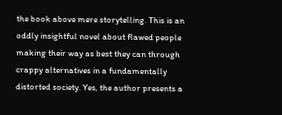the book above mere storytelling. This is an oddly insightful novel about flawed people making their way as best they can through crappy alternatives in a fundamentally distorted society. Yes, the author presents a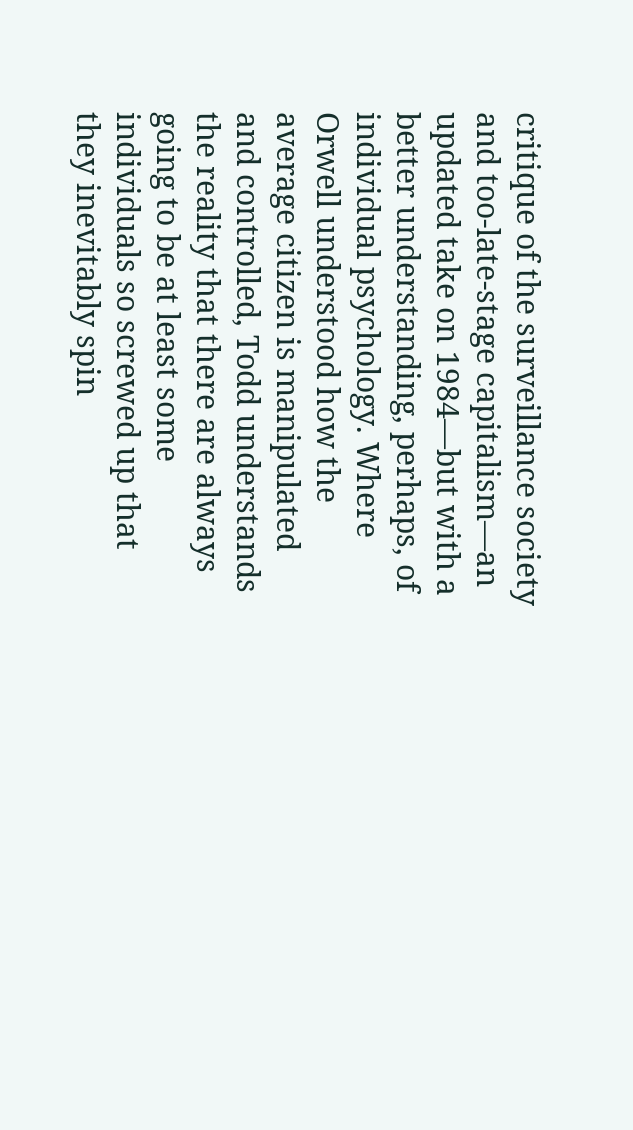critique of the surveillance society and too-late-stage capitalism—an updated take on 1984—but with a better understanding, perhaps, of individual psychology. Where Orwell understood how the average citizen is manipulated and controlled, Todd understands the reality that there are always going to be at least some individuals so screwed up that they inevitably spin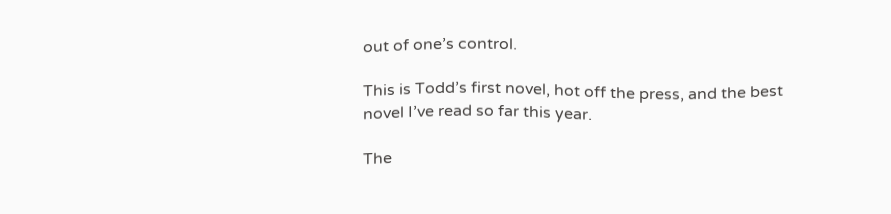out of one’s control.

This is Todd’s first novel, hot off the press, and the best novel I’ve read so far this year.

The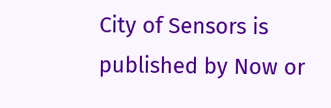City of Sensors is published by Now or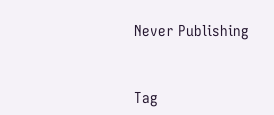Never Publishing


Tag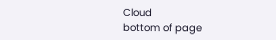Cloud
bottom of page